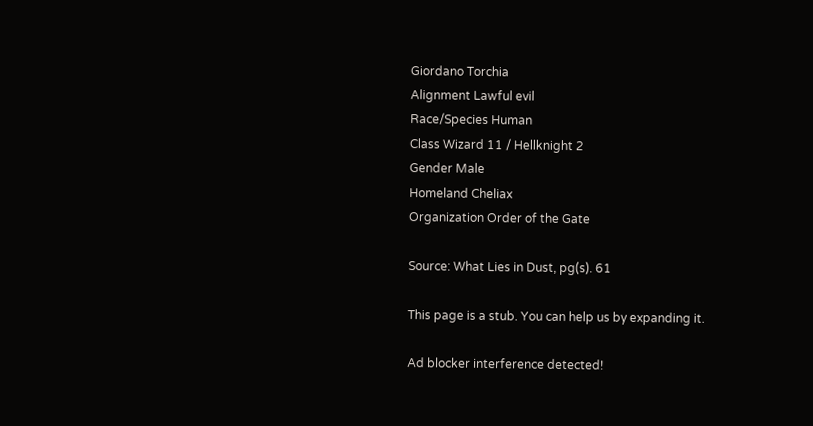Giordano Torchia
Alignment Lawful evil
Race/Species Human
Class Wizard 11 / Hellknight 2
Gender Male
Homeland Cheliax
Organization Order of the Gate

Source: What Lies in Dust, pg(s). 61

This page is a stub. You can help us by expanding it.

Ad blocker interference detected!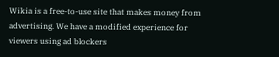Wikia is a free-to-use site that makes money from advertising. We have a modified experience for viewers using ad blockers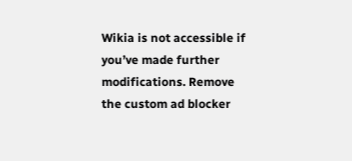Wikia is not accessible if you’ve made further modifications. Remove the custom ad blocker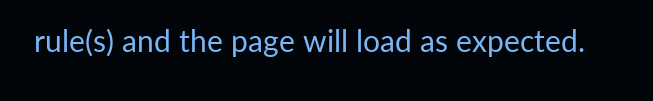rule(s) and the page will load as expected.